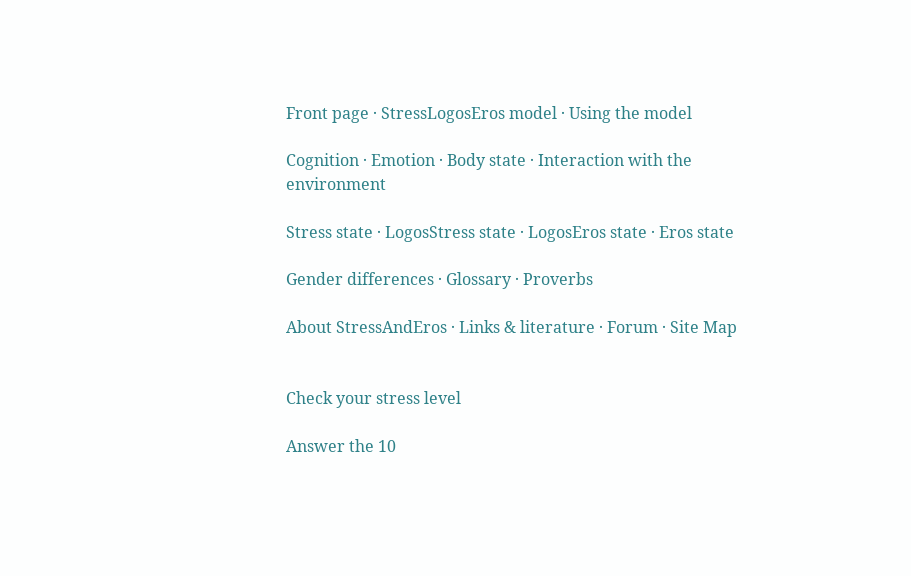Front page · StressLogosEros model · Using the model

Cognition · Emotion · Body state · Interaction with the environment

Stress state · LogosStress state · LogosEros state · Eros state

Gender differences · Glossary · Proverbs

About StressAndEros · Links & literature · Forum · Site Map


Check your stress level

Answer the 10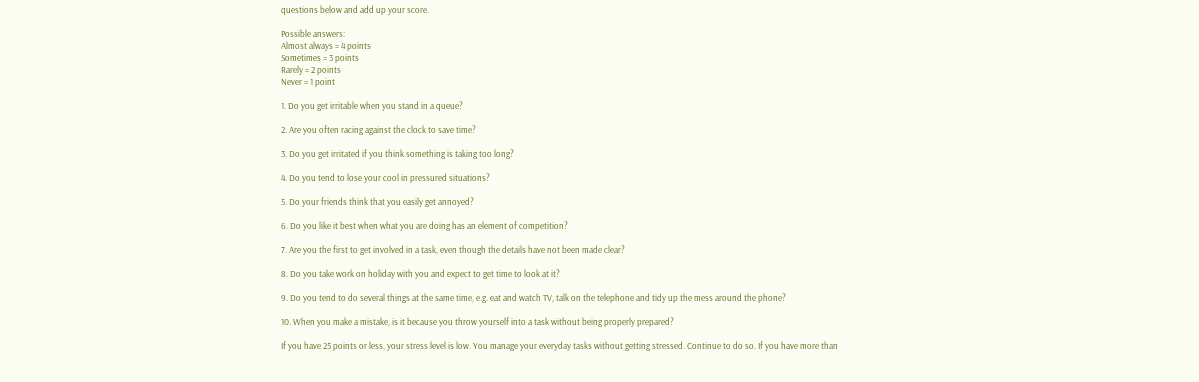questions below and add up your score.

Possible answers:
Almost always = 4 points
Sometimes = 3 points
Rarely = 2 points
Never = 1 point

1. Do you get irritable when you stand in a queue?

2. Are you often racing against the clock to save time?

3. Do you get irritated if you think something is taking too long?

4. Do you tend to lose your cool in pressured situations?

5. Do your friends think that you easily get annoyed?

6. Do you like it best when what you are doing has an element of competition?

7. Are you the first to get involved in a task, even though the details have not been made clear?

8. Do you take work on holiday with you and expect to get time to look at it?

9. Do you tend to do several things at the same time, e.g. eat and watch TV, talk on the telephone and tidy up the mess around the phone?

10. When you make a mistake, is it because you throw yourself into a task without being properly prepared?

If you have 25 points or less, your stress level is low. You manage your everyday tasks without getting stressed. Continue to do so. If you have more than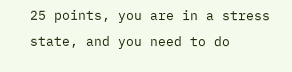25 points, you are in a stress state, and you need to do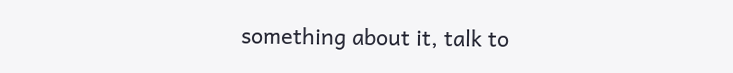something about it, talk to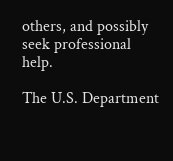others, and possibly seek professional help.

The U.S. Department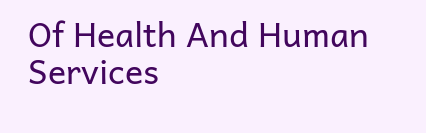Of Health And Human Services